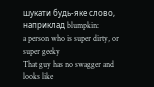шукати будь-яке слово, наприклад blumpkin:
a person who is super dirty, or super geeky
That guy has no swagger and looks like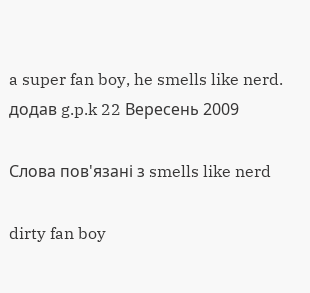a super fan boy, he smells like nerd.
додав g.p.k 22 Вересень 2009

Слова пов'язані з smells like nerd

dirty fan boy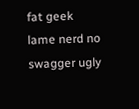fat geek lame nerd no swagger ugly